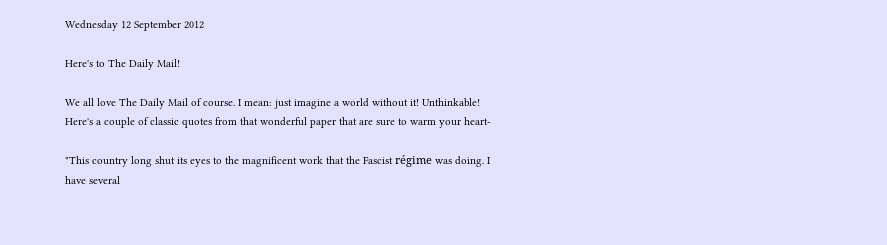Wednesday 12 September 2012

Here's to The Daily Mail!

We all love The Daily Mail of course. I mean: just imagine a world without it! Unthinkable! Here's a couple of classic quotes from that wonderful paper that are sure to warm your heart-

"This country long shut its eyes to the magnificent work that the Fascist régime was doing. I have several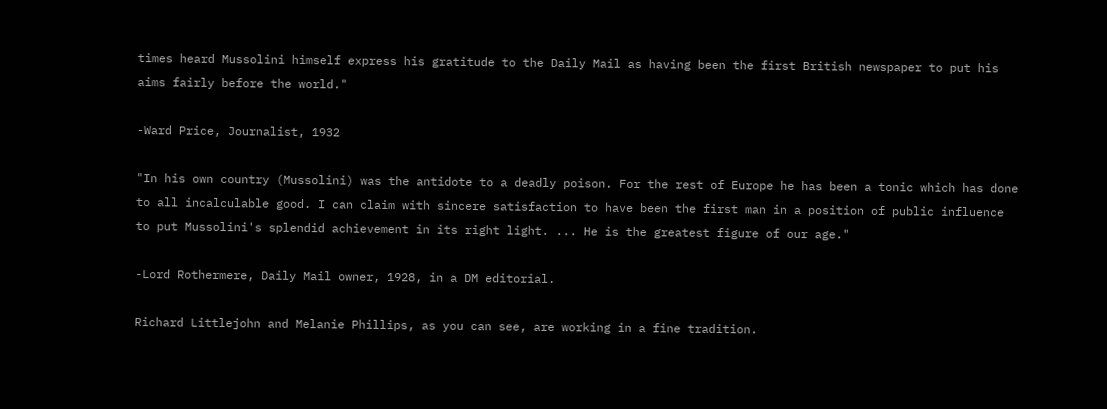times heard Mussolini himself express his gratitude to the Daily Mail as having been the first British newspaper to put his aims fairly before the world."

-Ward Price, Journalist, 1932

"In his own country (Mussolini) was the antidote to a deadly poison. For the rest of Europe he has been a tonic which has done to all incalculable good. I can claim with sincere satisfaction to have been the first man in a position of public influence to put Mussolini's splendid achievement in its right light. ... He is the greatest figure of our age."

-Lord Rothermere, Daily Mail owner, 1928, in a DM editorial.

Richard Littlejohn and Melanie Phillips, as you can see, are working in a fine tradition.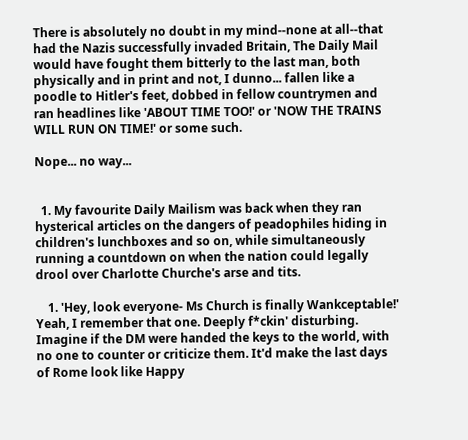There is absolutely no doubt in my mind--none at all--that had the Nazis successfully invaded Britain, The Daily Mail would have fought them bitterly to the last man, both physically and in print and not, I dunno... fallen like a poodle to Hitler's feet, dobbed in fellow countrymen and ran headlines like 'ABOUT TIME TOO!' or 'NOW THE TRAINS WILL RUN ON TIME!' or some such.

Nope... no way...


  1. My favourite Daily Mailism was back when they ran hysterical articles on the dangers of peadophiles hiding in children's lunchboxes and so on, while simultaneously running a countdown on when the nation could legally drool over Charlotte Churche's arse and tits.

    1. 'Hey, look everyone- Ms Church is finally Wankceptable!' Yeah, I remember that one. Deeply f*ckin' disturbing. Imagine if the DM were handed the keys to the world, with no one to counter or criticize them. It'd make the last days of Rome look like Happy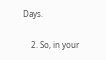Days.

    2. So, in your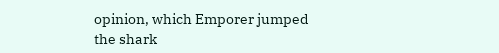opinion, which Emporer jumped the shark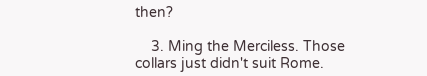then?

    3. Ming the Merciless. Those collars just didn't suit Rome.